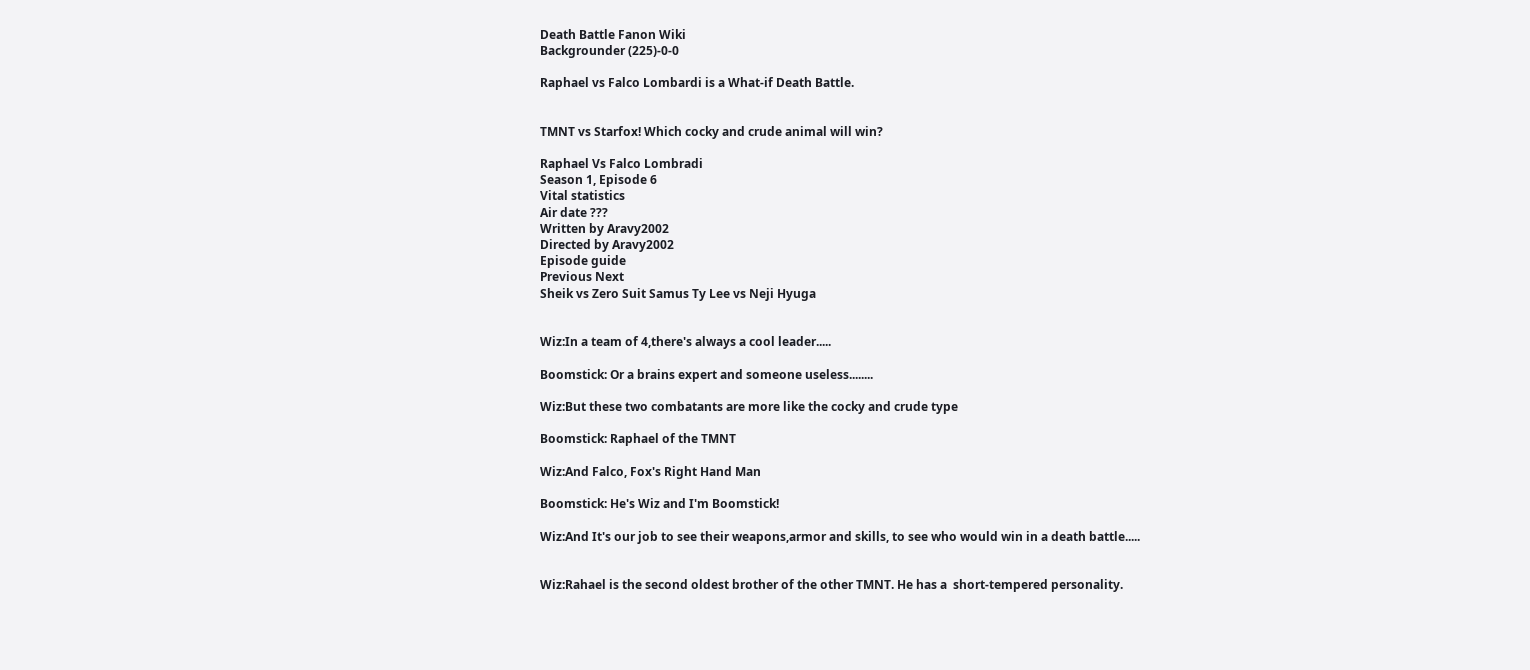Death Battle Fanon Wiki
Backgrounder (225)-0-0

Raphael vs Falco Lombardi is a What-if Death Battle.


TMNT vs Starfox! Which cocky and crude animal will win?

Raphael Vs Falco Lombradi
Season 1, Episode 6
Vital statistics
Air date ???
Written by Aravy2002
Directed by Aravy2002
Episode guide
Previous Next
Sheik vs Zero Suit Samus Ty Lee vs Neji Hyuga


Wiz:In a team of 4,there's always a cool leader.....

Boomstick: Or a brains expert and someone useless........

Wiz:But these two combatants are more like the cocky and crude type

Boomstick: Raphael of the TMNT

Wiz:And Falco, Fox's Right Hand Man

Boomstick: He's Wiz and I'm Boomstick!

Wiz:And It's our job to see their weapons,armor and skills, to see who would win in a death battle.....


Wiz:Rahael is the second oldest brother of the other TMNT. He has a  short-tempered personality.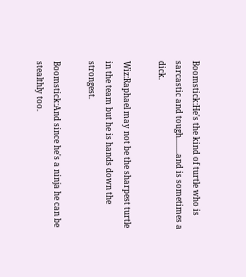Boomstick:He's the kind of turtle who is sarcastic and tough........and is sometimes a dick.

Wiz:Raphael may not be the sharpest turtle in the team but he is hands down the strongest.

Boomstick:And since he's a ninja he can be stealthly too.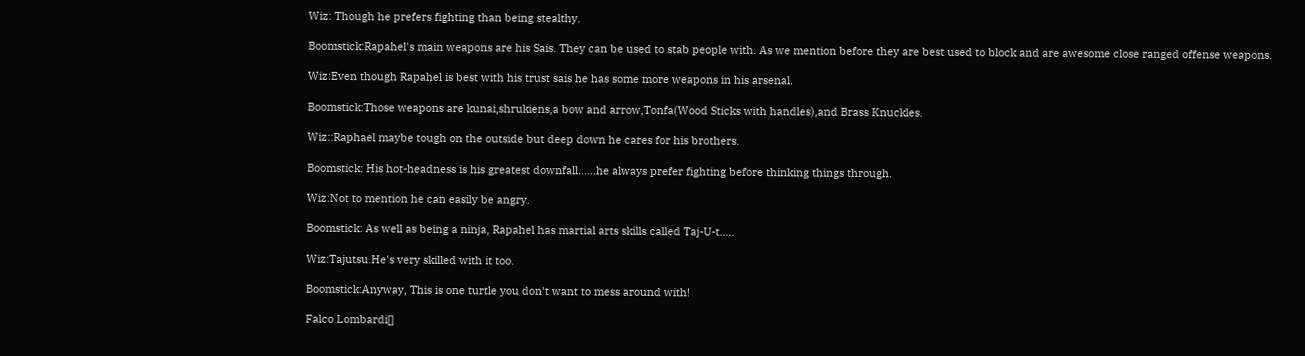Wiz: Though he prefers fighting than being stealthy.

Boomstick:Rapahel's main weapons are his Sais. They can be used to stab people with. As we mention before they are best used to block and are awesome close ranged offense weapons.

Wiz:Even though Rapahel is best with his trust sais he has some more weapons in his arsenal.

Boomstick:Those weapons are kunai,shrukiens,a bow and arrow,Tonfa(Wood Sticks with handles),and Brass Knuckles.

Wiz::Raphael maybe tough on the outside but deep down he cares for his brothers.

Boomstick: His hot-headness is his greatest downfall......he always prefer fighting before thinking things through.

Wiz:Not to mention he can easily be angry.

Boomstick: As well as being a ninja, Rapahel has martial arts skills called Taj-U-t.....

Wiz:Tajutsu.He's very skilled with it too.

Boomstick:Anyway, This is one turtle you don't want to mess around with!

Falco Lombardi[]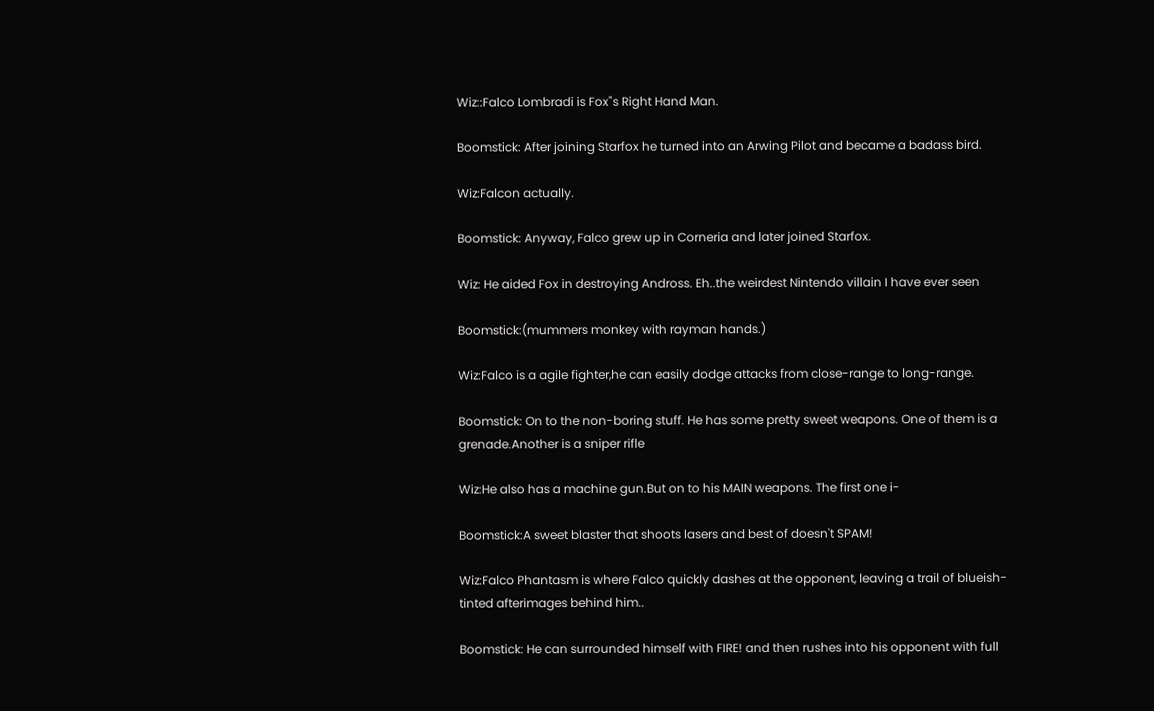Wiz::Falco Lombradi is Fox"s Right Hand Man.

Boomstick: After joining Starfox he turned into an Arwing Pilot and became a badass bird.

Wiz:Falcon actually.

Boomstick: Anyway, Falco grew up in Corneria and later joined Starfox.

Wiz: He aided Fox in destroying Andross. Eh..the weirdest Nintendo villain I have ever seen

Boomstick:(mummers monkey with rayman hands.)

Wiz:Falco is a agile fighter,he can easily dodge attacks from close-range to long-range.

Boomstick: On to the non-boring stuff. He has some pretty sweet weapons. One of them is a grenade.Another is a sniper rifle

Wiz:He also has a machine gun.But on to his MAIN weapons. The first one i-

Boomstick:A sweet blaster that shoots lasers and best of doesn't SPAM!

Wiz:Falco Phantasm is where Falco quickly dashes at the opponent, leaving a trail of blueish-tinted afterimages behind him..

Boomstick: He can surrounded himself with FIRE! and then rushes into his opponent with full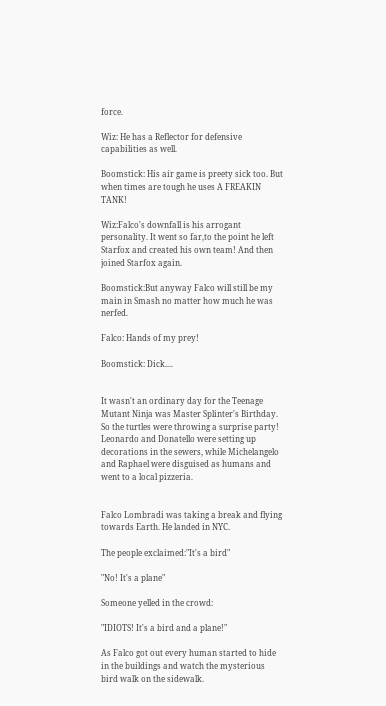force.

Wiz: He has a Reflector for defensive capabilities as well.

Boomstick: His air game is preety sick too. But when times are tough he uses A FREAKIN TANK!

Wiz:Falco's downfall is his arrogant personality. It went so far,to the point he left Starfox and created his own team! And then joined Starfox again.

Boomstick:But anyway Falco will still be my main in Smash no matter how much he was nerfed.

Falco: Hands of my prey!

Boomstick: Dick....


It wasn't an ordinary day for the Teenage Mutant Ninja was Master Splinter's Birthday. So the turtles were throwing a surprise party! Leonardo and Donatello were setting up decorations in the sewers, while Michelangelo and Raphael were disguised as humans and went to a local pizzeria.


Falco Lombradi was taking a break and flying towards Earth. He landed in NYC.

The people exclaimed:"It's a bird"

"No! It's a plane"

Someone yelled in the crowd:

"IDIOTS! It's a bird and a plane!"

As Falco got out every human started to hide in the buildings and watch the mysterious bird walk on the sidewalk.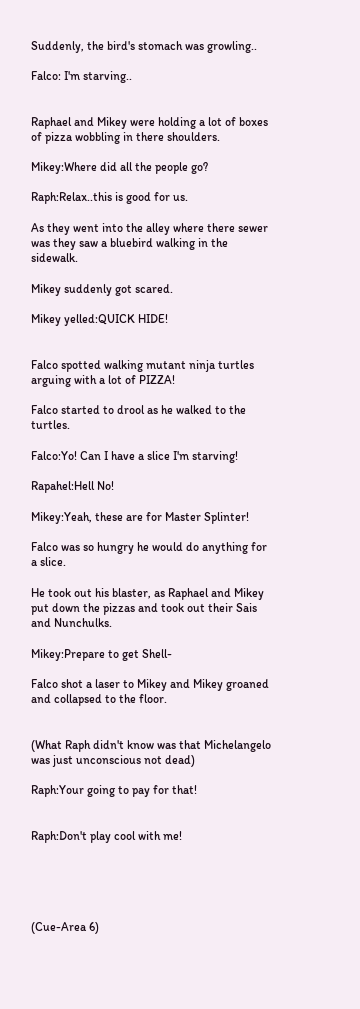Suddenly, the bird's stomach was growling..

Falco: I'm starving..


Raphael and Mikey were holding a lot of boxes of pizza wobbling in there shoulders.

Mikey:Where did all the people go?

Raph:Relax..this is good for us.

As they went into the alley where there sewer was they saw a bluebird walking in the sidewalk.

Mikey suddenly got scared.

Mikey yelled:QUICK HIDE!


Falco spotted walking mutant ninja turtles arguing with a lot of PIZZA!

Falco started to drool as he walked to the turtles.

Falco:Yo! Can I have a slice I'm starving!

Rapahel:Hell No!

Mikey:Yeah, these are for Master Splinter!

Falco was so hungry he would do anything for a slice.

He took out his blaster, as Raphael and Mikey put down the pizzas and took out their Sais and Nunchulks.

Mikey:Prepare to get Shell-

Falco shot a laser to Mikey and Mikey groaned and collapsed to the floor.


(What Raph didn't know was that Michelangelo was just unconscious not dead)

Raph:Your going to pay for that!


Raph:Don't play cool with me!





(Cue-Area 6)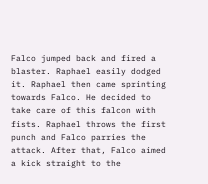Falco jumped back and fired a blaster. Raphael easily dodged it. Raphael then came sprinting towards Falco. He decided to take care of this falcon with fists. Raphael throws the first punch and Falco parries the attack. After that, Falco aimed a kick straight to the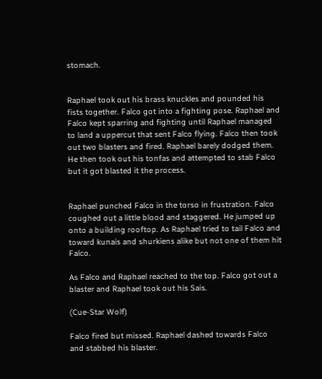stomach.


Raphael took out his brass knuckles and pounded his fists together. Falco got into a fighting pose. Raphael and Falco kept sparring and fighting until Raphael managed to land a uppercut that sent Falco flying. Falco then took out two blasters and fired. Raphael barely dodged them. He then took out his tonfas and attempted to stab Falco but it got blasted it the process.


Raphael punched Falco in the torso in frustration. Falco coughed out a little blood and staggered. He jumped up onto a building rooftop. As Raphael tried to tail Falco and toward kunais and shurkiens alike but not one of them hit Falco.

As Falco and Raphael reached to the top. Falco got out a blaster and Raphael took out his Sais.

(Cue-Star Wolf)

Falco fired but missed. Raphael dashed towards Falco and stabbed his blaster.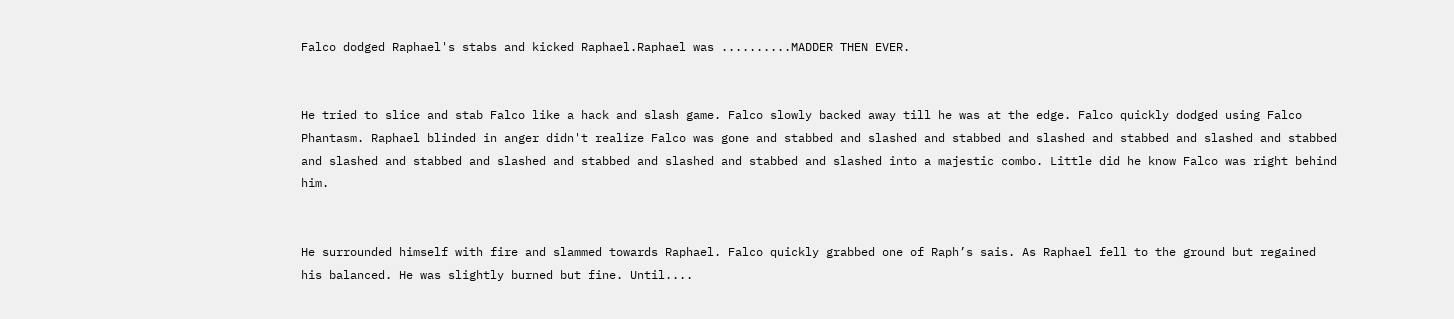Falco dodged Raphael's stabs and kicked Raphael.Raphael was ..........MADDER THEN EVER.


He tried to slice and stab Falco like a hack and slash game. Falco slowly backed away till he was at the edge. Falco quickly dodged using Falco Phantasm. Raphael blinded in anger didn't realize Falco was gone and stabbed and slashed and stabbed and slashed and stabbed and slashed and stabbed and slashed and stabbed and slashed and stabbed and slashed and stabbed and slashed into a majestic combo. Little did he know Falco was right behind him.


He surrounded himself with fire and slammed towards Raphael. Falco quickly grabbed one of Raph’s sais. As Raphael fell to the ground but regained his balanced. He was slightly burned but fine. Until....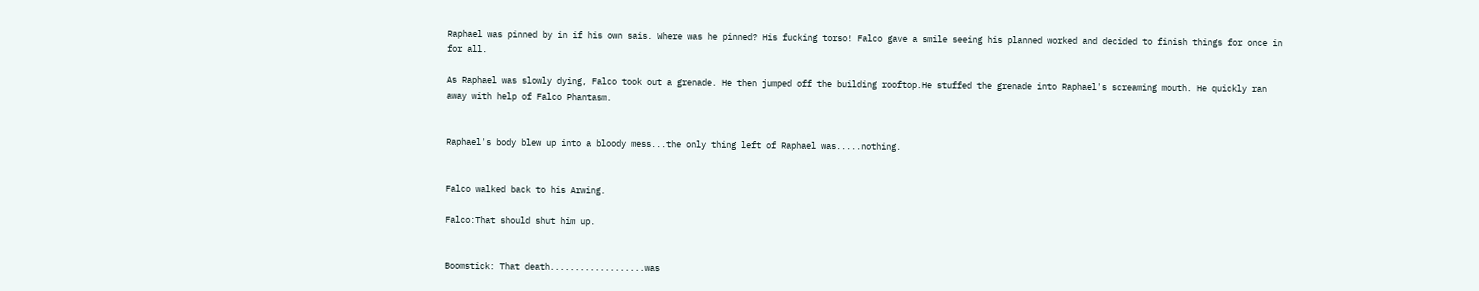Raphael was pinned by in if his own sais. Where was he pinned? His fucking torso! Falco gave a smile seeing his planned worked and decided to finish things for once in for all.

As Raphael was slowly dying, Falco took out a grenade. He then jumped off the building rooftop.He stuffed the grenade into Raphael's screaming mouth. He quickly ran away with help of Falco Phantasm.


Raphael's body blew up into a bloody mess...the only thing left of Raphael was.....nothing.


Falco walked back to his Arwing.

Falco:That should shut him up.


Boomstick: That death...................was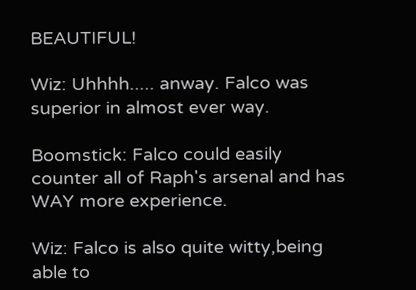BEAUTIFUL!

Wiz: Uhhhh..... anway. Falco was superior in almost ever way.

Boomstick: Falco could easily counter all of Raph's arsenal and has WAY more experience.

Wiz: Falco is also quite witty,being able to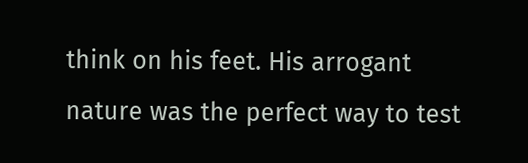think on his feet. His arrogant nature was the perfect way to test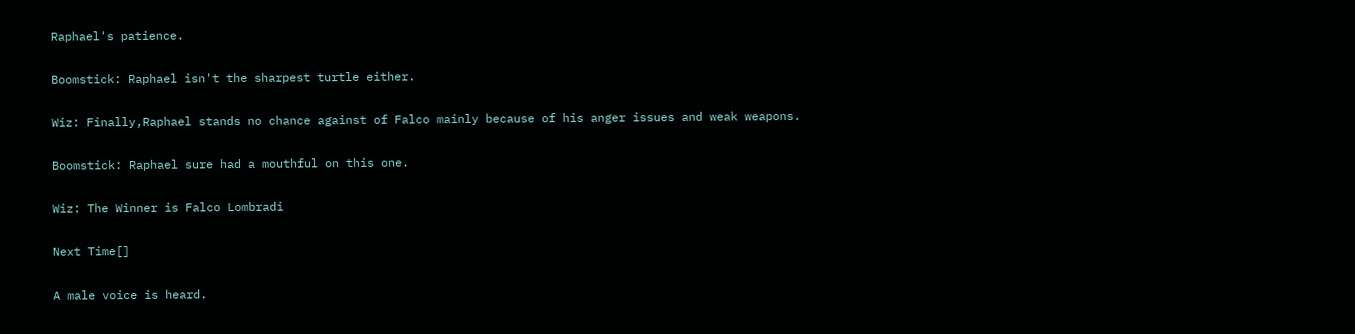Raphael's patience.

Boomstick: Raphael isn't the sharpest turtle either.

Wiz: Finally,Raphael stands no chance against of Falco mainly because of his anger issues and weak weapons.

Boomstick: Raphael sure had a mouthful on this one.

Wiz: The Winner is Falco Lombradi

Next Time[]

A male voice is heard.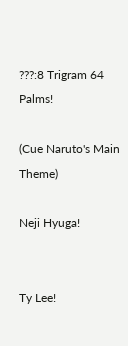???:8 Trigram 64 Palms!

(Cue Naruto's Main Theme)

Neji Hyuga!


Ty Lee!